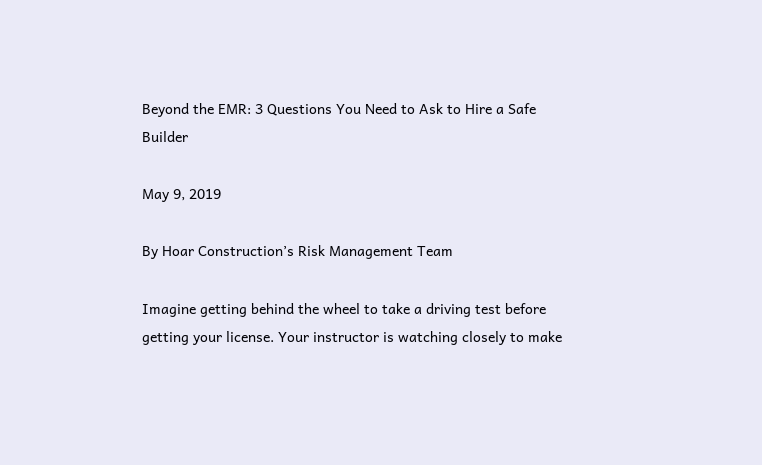Beyond the EMR: 3 Questions You Need to Ask to Hire a Safe Builder

May 9, 2019

By Hoar Construction’s Risk Management Team

Imagine getting behind the wheel to take a driving test before getting your license. Your instructor is watching closely to make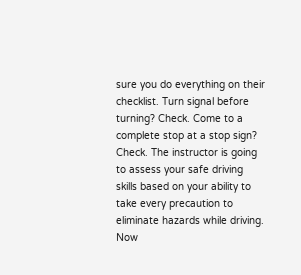sure you do everything on their checklist. Turn signal before turning? Check. Come to a complete stop at a stop sign? Check. The instructor is going to assess your safe driving skills based on your ability to take every precaution to eliminate hazards while driving. Now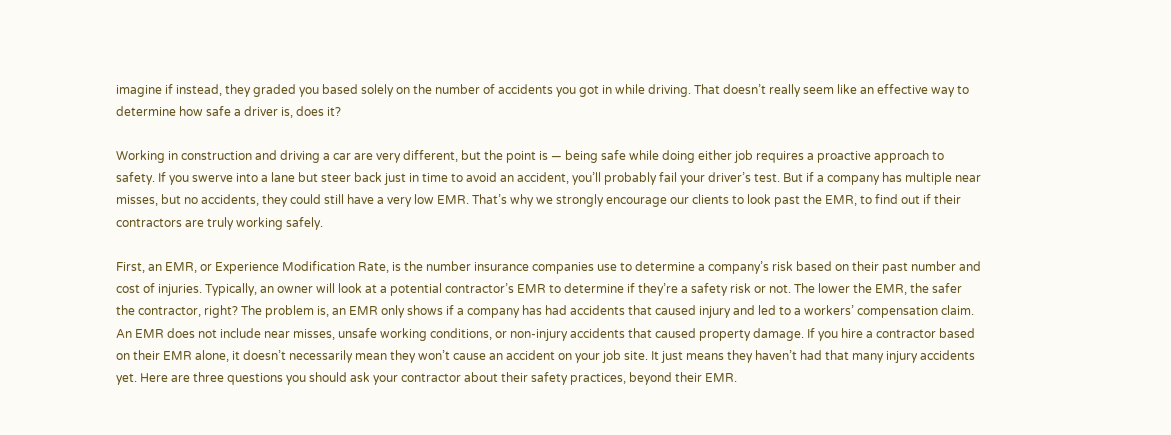imagine if instead, they graded you based solely on the number of accidents you got in while driving. That doesn’t really seem like an effective way to determine how safe a driver is, does it?

Working in construction and driving a car are very different, but the point is — being safe while doing either job requires a proactive approach to safety. If you swerve into a lane but steer back just in time to avoid an accident, you’ll probably fail your driver’s test. But if a company has multiple near misses, but no accidents, they could still have a very low EMR. That’s why we strongly encourage our clients to look past the EMR, to find out if their contractors are truly working safely.

First, an EMR, or Experience Modification Rate, is the number insurance companies use to determine a company’s risk based on their past number and cost of injuries. Typically, an owner will look at a potential contractor’s EMR to determine if they’re a safety risk or not. The lower the EMR, the safer the contractor, right? The problem is, an EMR only shows if a company has had accidents that caused injury and led to a workers’ compensation claim. An EMR does not include near misses, unsafe working conditions, or non-injury accidents that caused property damage. If you hire a contractor based on their EMR alone, it doesn’t necessarily mean they won’t cause an accident on your job site. It just means they haven’t had that many injury accidents yet. Here are three questions you should ask your contractor about their safety practices, beyond their EMR.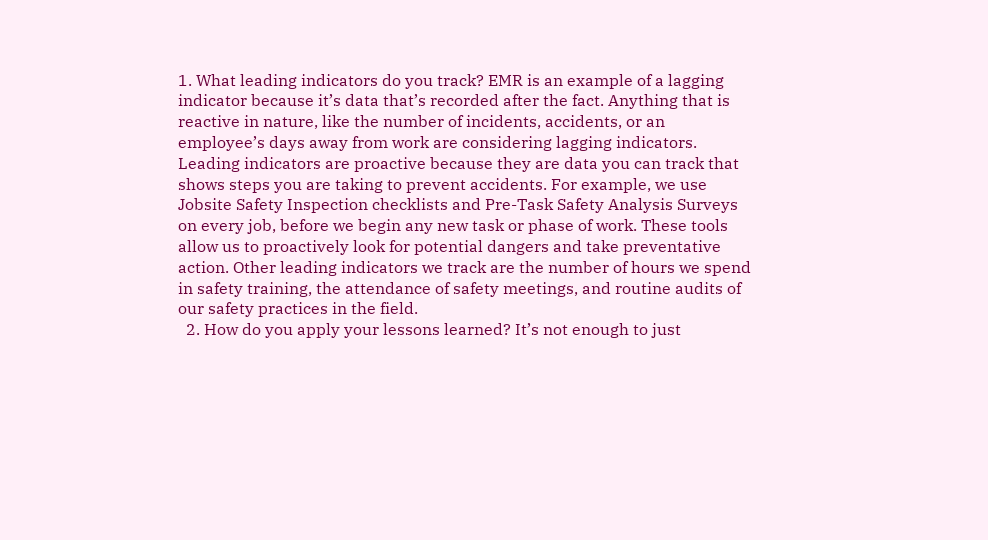1. What leading indicators do you track? EMR is an example of a lagging indicator because it’s data that’s recorded after the fact. Anything that is reactive in nature, like the number of incidents, accidents, or an employee’s days away from work are considering lagging indicators. Leading indicators are proactive because they are data you can track that shows steps you are taking to prevent accidents. For example, we use Jobsite Safety Inspection checklists and Pre-Task Safety Analysis Surveys on every job, before we begin any new task or phase of work. These tools allow us to proactively look for potential dangers and take preventative action. Other leading indicators we track are the number of hours we spend in safety training, the attendance of safety meetings, and routine audits of our safety practices in the field.
  2. How do you apply your lessons learned? It’s not enough to just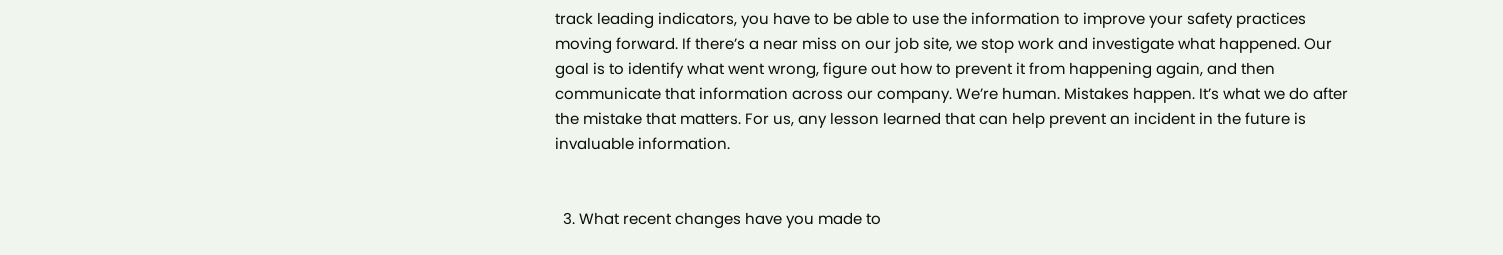track leading indicators, you have to be able to use the information to improve your safety practices moving forward. If there’s a near miss on our job site, we stop work and investigate what happened. Our goal is to identify what went wrong, figure out how to prevent it from happening again, and then communicate that information across our company. We’re human. Mistakes happen. It’s what we do after the mistake that matters. For us, any lesson learned that can help prevent an incident in the future is invaluable information.


  3. What recent changes have you made to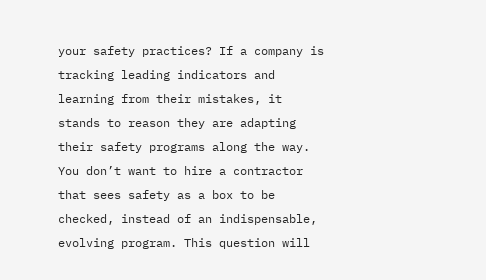your safety practices? If a company is tracking leading indicators and learning from their mistakes, it stands to reason they are adapting their safety programs along the way. You don’t want to hire a contractor that sees safety as a box to be checked, instead of an indispensable, evolving program. This question will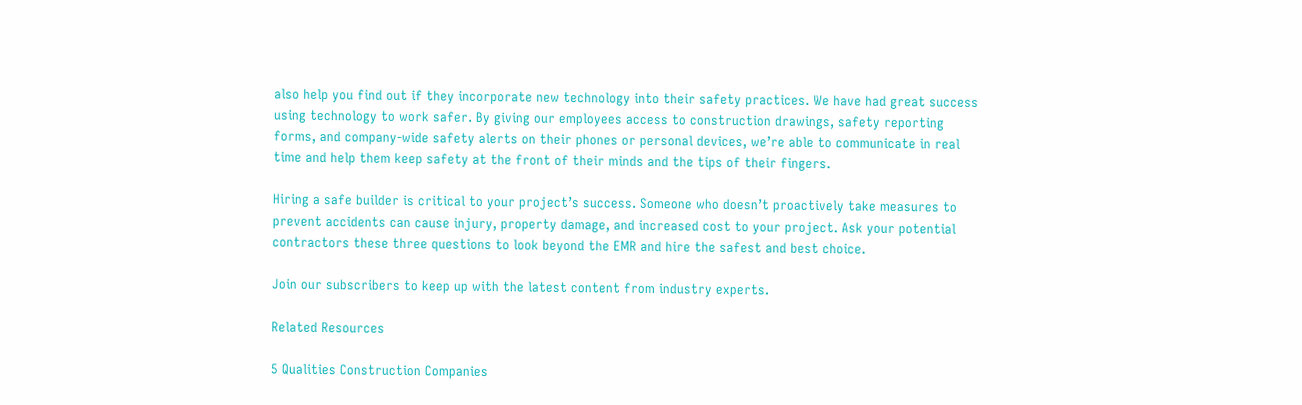also help you find out if they incorporate new technology into their safety practices. We have had great success using technology to work safer. By giving our employees access to construction drawings, safety reporting forms, and company-wide safety alerts on their phones or personal devices, we’re able to communicate in real time and help them keep safety at the front of their minds and the tips of their fingers.

Hiring a safe builder is critical to your project’s success. Someone who doesn’t proactively take measures to prevent accidents can cause injury, property damage, and increased cost to your project. Ask your potential contractors these three questions to look beyond the EMR and hire the safest and best choice.

Join our subscribers to keep up with the latest content from industry experts.

Related Resources

5 Qualities Construction Companies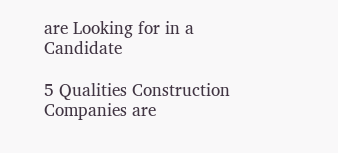are Looking for in a Candidate

5 Qualities Construction Companies are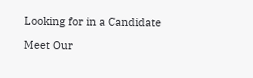Looking for in a Candidate

Meet Our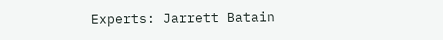Experts: Jarrett Batain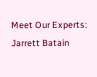Meet Our Experts: Jarrett Batain